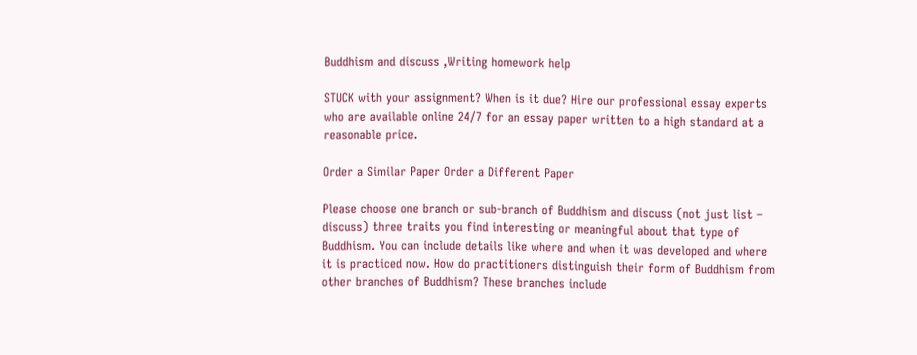Buddhism and discuss ,Writing homework help

STUCK with your assignment? When is it due? Hire our professional essay experts who are available online 24/7 for an essay paper written to a high standard at a reasonable price.

Order a Similar Paper Order a Different Paper

Please choose one branch or sub-branch of Buddhism and discuss (not just list – discuss) three traits you find interesting or meaningful about that type of Buddhism. You can include details like where and when it was developed and where it is practiced now. How do practitioners distinguish their form of Buddhism from other branches of Buddhism? These branches include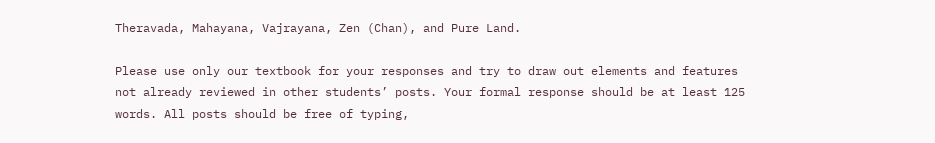Theravada, Mahayana, Vajrayana, Zen (Chan), and Pure Land.

Please use only our textbook for your responses and try to draw out elements and features not already reviewed in other students’ posts. Your formal response should be at least 125 words. All posts should be free of typing,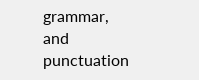grammar, and punctuation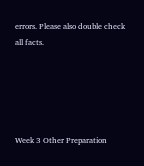errors. Please also double check all facts.





Week 3 Other Preparation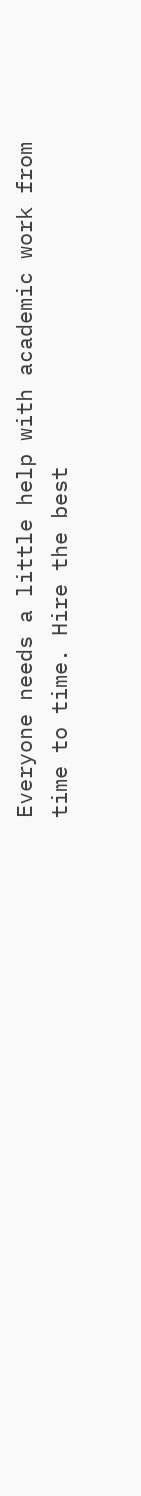Everyone needs a little help with academic work from time to time. Hire the best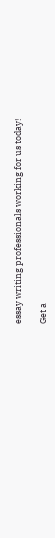essay writing professionals working for us today!

Get a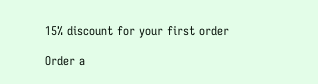15% discount for your first order

Order a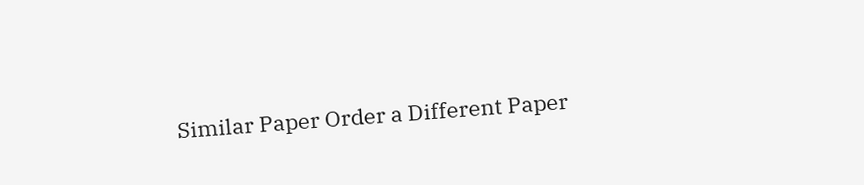Similar Paper Order a Different Paper